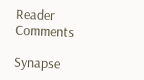Reader Comments

Synapse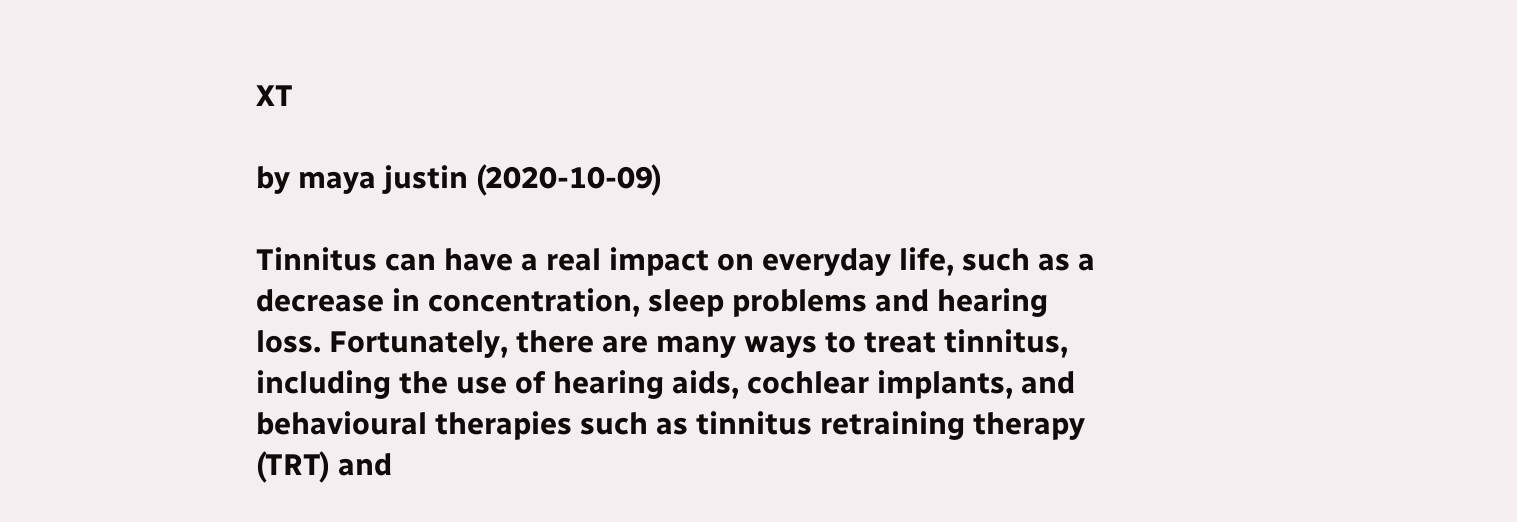XT

by maya justin (2020-10-09)

Tinnitus can have a real impact on everyday life, such as a decrease in concentration, sleep problems and hearing loss. Fortunately, there are many ways to treat tinnitus, including the use of hearing aids, cochlear implants, and behavioural therapies such as tinnitus retraining therapy (TRT) and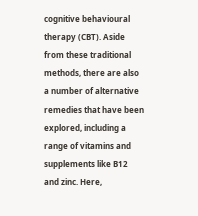cognitive behavioural therapy (CBT). Aside from these traditional methods, there are also a number of alternative remedies that have been explored, including a range of vitamins and supplements like B12 and zinc. Here,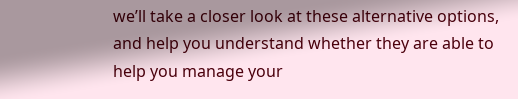we’ll take a closer look at these alternative options, and help you understand whether they are able to help you manage your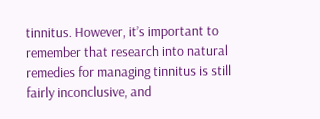tinnitus. However, it’s important to remember that research into natural remedies for managing tinnitus is still fairly inconclusive, and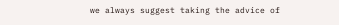we always suggest taking the advice of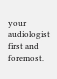your audiologist first and foremost.